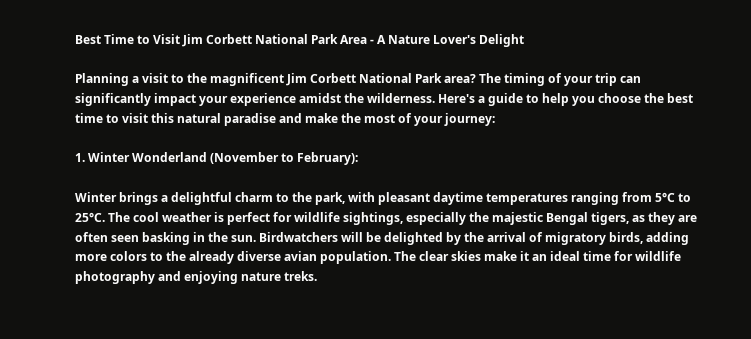Best Time to Visit Jim Corbett National Park Area - A Nature Lover's Delight

Planning a visit to the magnificent Jim Corbett National Park area? The timing of your trip can significantly impact your experience amidst the wilderness. Here's a guide to help you choose the best time to visit this natural paradise and make the most of your journey:

1. Winter Wonderland (November to February):

Winter brings a delightful charm to the park, with pleasant daytime temperatures ranging from 5°C to 25°C. The cool weather is perfect for wildlife sightings, especially the majestic Bengal tigers, as they are often seen basking in the sun. Birdwatchers will be delighted by the arrival of migratory birds, adding more colors to the already diverse avian population. The clear skies make it an ideal time for wildlife photography and enjoying nature treks.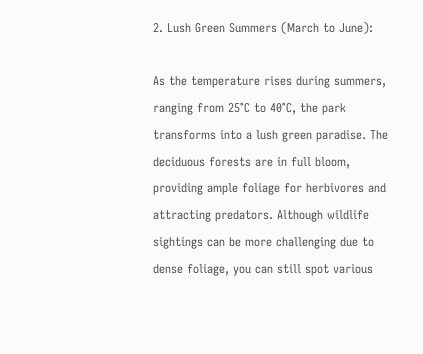2. Lush Green Summers (March to June):

As the temperature rises during summers, ranging from 25°C to 40°C, the park transforms into a lush green paradise. The deciduous forests are in full bloom, providing ample foliage for herbivores and attracting predators. Although wildlife sightings can be more challenging due to dense foliage, you can still spot various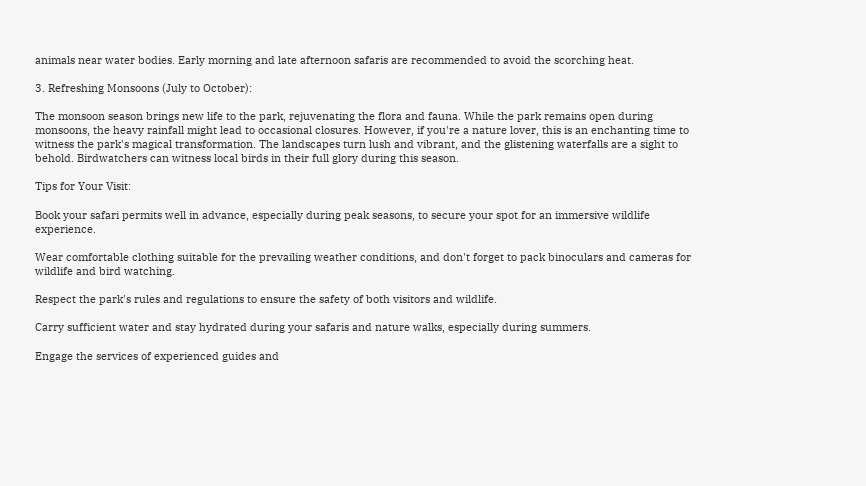animals near water bodies. Early morning and late afternoon safaris are recommended to avoid the scorching heat.

3. Refreshing Monsoons (July to October):

The monsoon season brings new life to the park, rejuvenating the flora and fauna. While the park remains open during monsoons, the heavy rainfall might lead to occasional closures. However, if you're a nature lover, this is an enchanting time to witness the park's magical transformation. The landscapes turn lush and vibrant, and the glistening waterfalls are a sight to behold. Birdwatchers can witness local birds in their full glory during this season.

Tips for Your Visit:

Book your safari permits well in advance, especially during peak seasons, to secure your spot for an immersive wildlife experience.

Wear comfortable clothing suitable for the prevailing weather conditions, and don't forget to pack binoculars and cameras for wildlife and bird watching.

Respect the park's rules and regulations to ensure the safety of both visitors and wildlife.

Carry sufficient water and stay hydrated during your safaris and nature walks, especially during summers.

Engage the services of experienced guides and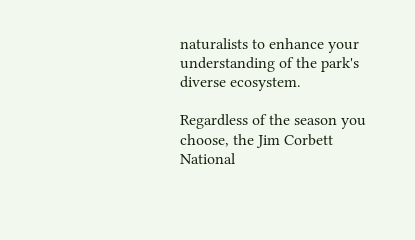naturalists to enhance your understanding of the park's diverse ecosystem.

Regardless of the season you choose, the Jim Corbett National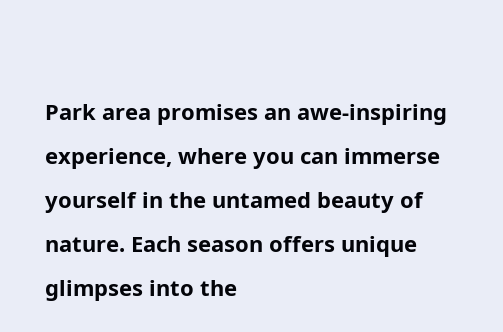Park area promises an awe-inspiring experience, where you can immerse yourself in the untamed beauty of nature. Each season offers unique glimpses into the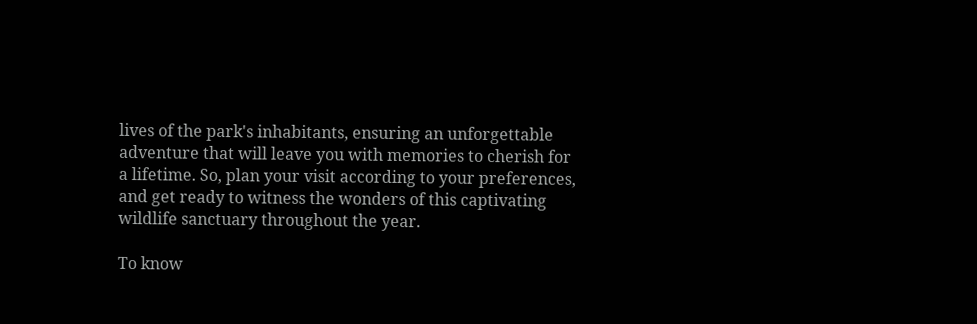lives of the park's inhabitants, ensuring an unforgettable adventure that will leave you with memories to cherish for a lifetime. So, plan your visit according to your preferences, and get ready to witness the wonders of this captivating wildlife sanctuary throughout the year.

To know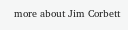more about Jim Corbett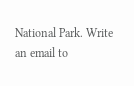National Park. Write an email to